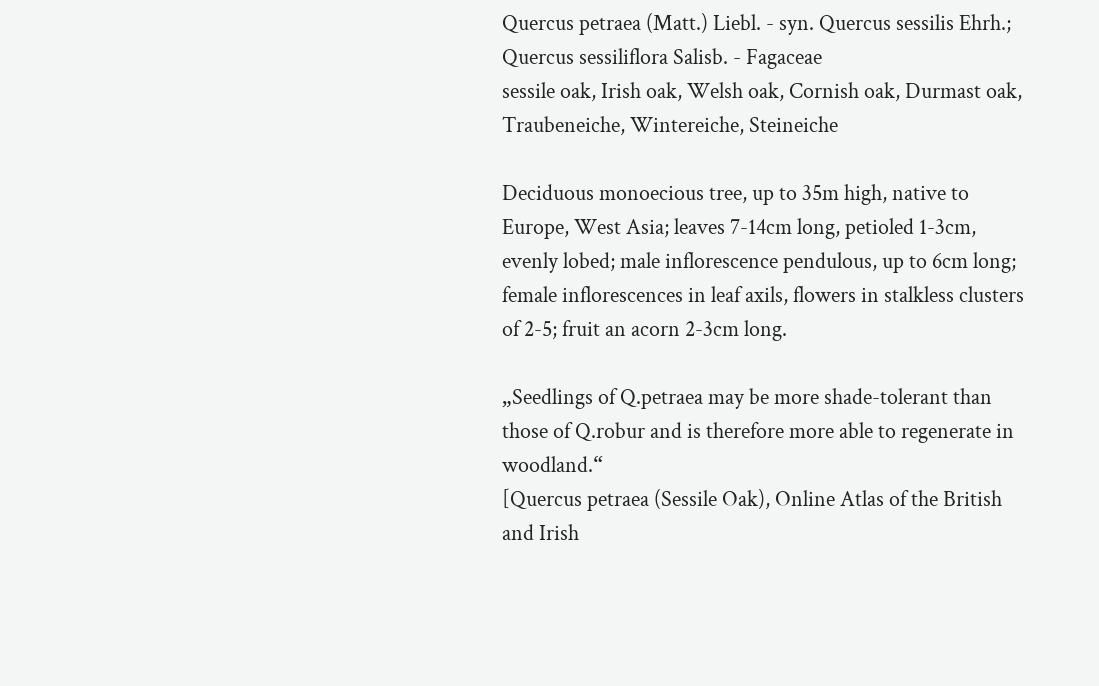Quercus petraea (Matt.) Liebl. - syn. Quercus sessilis Ehrh.; Quercus sessiliflora Salisb. - Fagaceae
sessile oak, Irish oak, Welsh oak, Cornish oak, Durmast oak, Traubeneiche, Wintereiche, Steineiche

Deciduous monoecious tree, up to 35m high, native to Europe, West Asia; leaves 7-14cm long, petioled 1-3cm, evenly lobed; male inflorescence pendulous, up to 6cm long; female inflorescences in leaf axils, flowers in stalkless clusters of 2-5; fruit an acorn 2-3cm long.

„Seedlings of Q.petraea may be more shade-tolerant than those of Q.robur and is therefore more able to regenerate in woodland.“
[Quercus petraea (Sessile Oak), Online Atlas of the British and Irish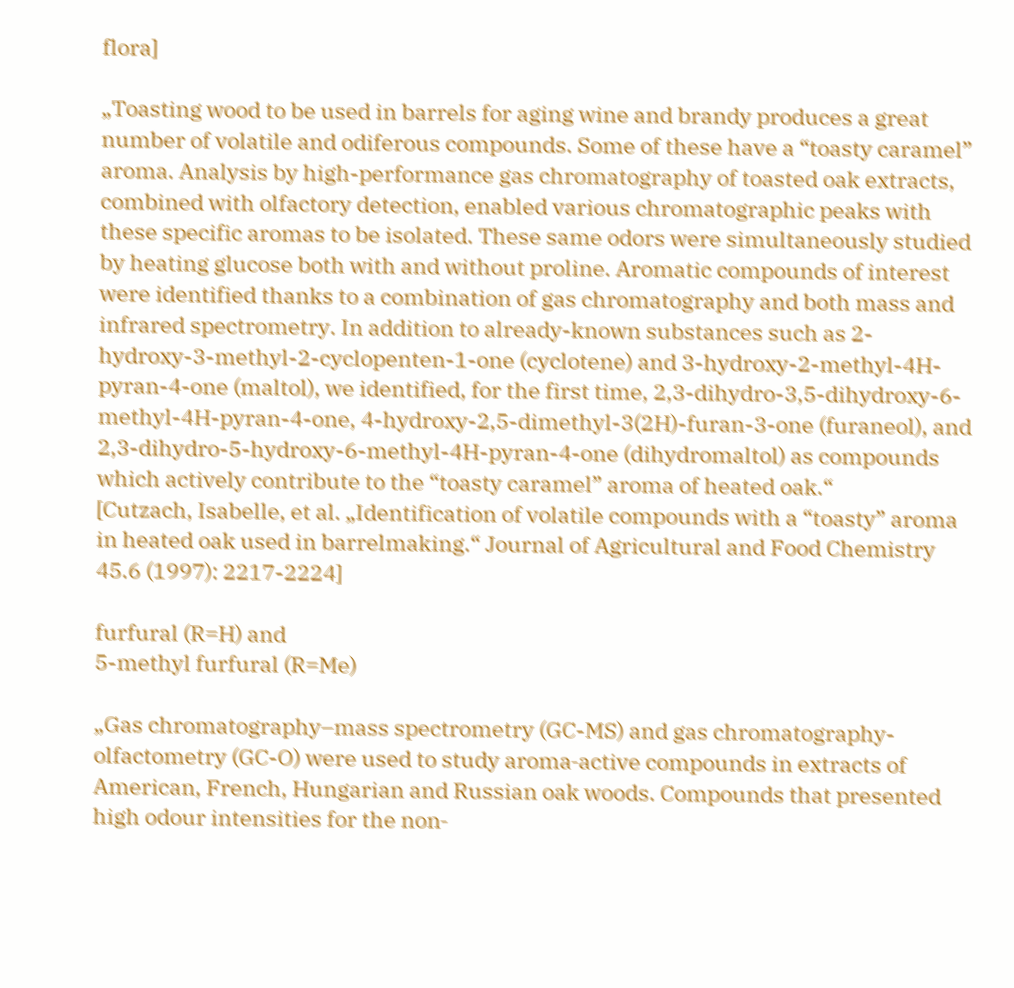flora]

„Toasting wood to be used in barrels for aging wine and brandy produces a great number of volatile and odiferous compounds. Some of these have a “toasty caramel” aroma. Analysis by high-performance gas chromatography of toasted oak extracts, combined with olfactory detection, enabled various chromatographic peaks with these specific aromas to be isolated. These same odors were simultaneously studied by heating glucose both with and without proline. Aromatic compounds of interest were identified thanks to a combination of gas chromatography and both mass and infrared spectrometry. In addition to already-known substances such as 2-hydroxy-3-methyl-2-cyclopenten-1-one (cyclotene) and 3-hydroxy-2-methyl-4H-pyran-4-one (maltol), we identified, for the first time, 2,3-dihydro-3,5-dihydroxy-6-methyl-4H-pyran-4-one, 4-hydroxy-2,5-dimethyl-3(2H)-furan-3-one (furaneol), and 2,3-dihydro-5-hydroxy-6-methyl-4H-pyran-4-one (dihydromaltol) as compounds which actively contribute to the “toasty caramel” aroma of heated oak.“
[Cutzach, Isabelle, et al. „Identification of volatile compounds with a “toasty” aroma in heated oak used in barrelmaking.“ Journal of Agricultural and Food Chemistry 45.6 (1997): 2217-2224]

furfural (R=H) and
5-methyl furfural (R=Me)

„Gas chromatography–mass spectrometry (GC-MS) and gas chromatography-olfactometry (GC-O) were used to study aroma‐active compounds in extracts of American, French, Hungarian and Russian oak woods. Compounds that presented high odour intensities for the non‐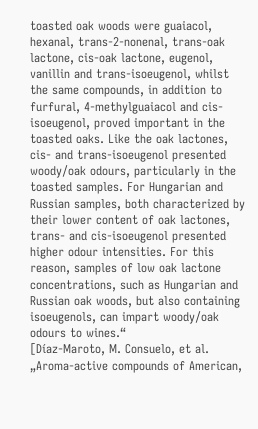toasted oak woods were guaiacol, hexanal, trans‐2‐nonenal, trans‐oak lactone, cis‐oak lactone, eugenol, vanillin and trans‐isoeugenol, whilst the same compounds, in addition to furfural, 4‐methylguaiacol and cis‐isoeugenol, proved important in the toasted oaks. Like the oak lactones, cis‐ and trans‐isoeugenol presented woody/oak odours, particularly in the toasted samples. For Hungarian and Russian samples, both characterized by their lower content of oak lactones, trans‐ and cis‐isoeugenol presented higher odour intensities. For this reason, samples of low oak lactone concentrations, such as Hungarian and Russian oak woods, but also containing isoeugenols, can impart woody/oak odours to wines.“
[Díaz‐Maroto, M. Consuelo, et al. „Aroma‐active compounds of American,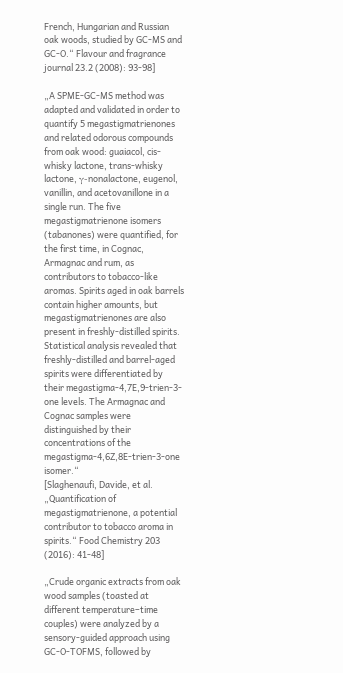French, Hungarian and Russian oak woods, studied by GC-MS and GC-O.“ Flavour and fragrance journal 23.2 (2008): 93-98]

„A SPME-GC-MS method was adapted and validated in order to quantify 5 megastigmatrienones and related odorous compounds from oak wood: guaiacol, cis-whisky lactone, trans-whisky lactone, γ-nonalactone, eugenol, vanillin, and acetovanillone in a single run. The five megastigmatrienone isomers (tabanones) were quantified, for the first time, in Cognac, Armagnac and rum, as contributors to tobacco-like aromas. Spirits aged in oak barrels contain higher amounts, but megastigmatrienones are also present in freshly-distilled spirits. Statistical analysis revealed that freshly-distilled and barrel-aged spirits were differentiated by their megastigma-4,7E,9-trien-3-one levels. The Armagnac and Cognac samples were distinguished by their concentrations of the megastigma-4,6Z,8E-trien-3-one isomer.“
[Slaghenaufi, Davide, et al. „Quantification of megastigmatrienone, a potential contributor to tobacco aroma in spirits.“ Food Chemistry 203 (2016): 41-48]

„Crude organic extracts from oak wood samples (toasted at different temperature–time couples) were analyzed by a sensory-guided approach using GC-O-TOFMS, followed by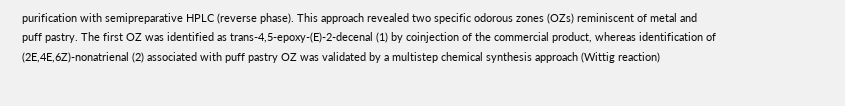purification with semipreparative HPLC (reverse phase). This approach revealed two specific odorous zones (OZs) reminiscent of metal and puff pastry. The first OZ was identified as trans-4,5-epoxy-(E)-2-decenal (1) by coinjection of the commercial product, whereas identification of (2E,4E,6Z)-nonatrienal (2) associated with puff pastry OZ was validated by a multistep chemical synthesis approach (Wittig reaction)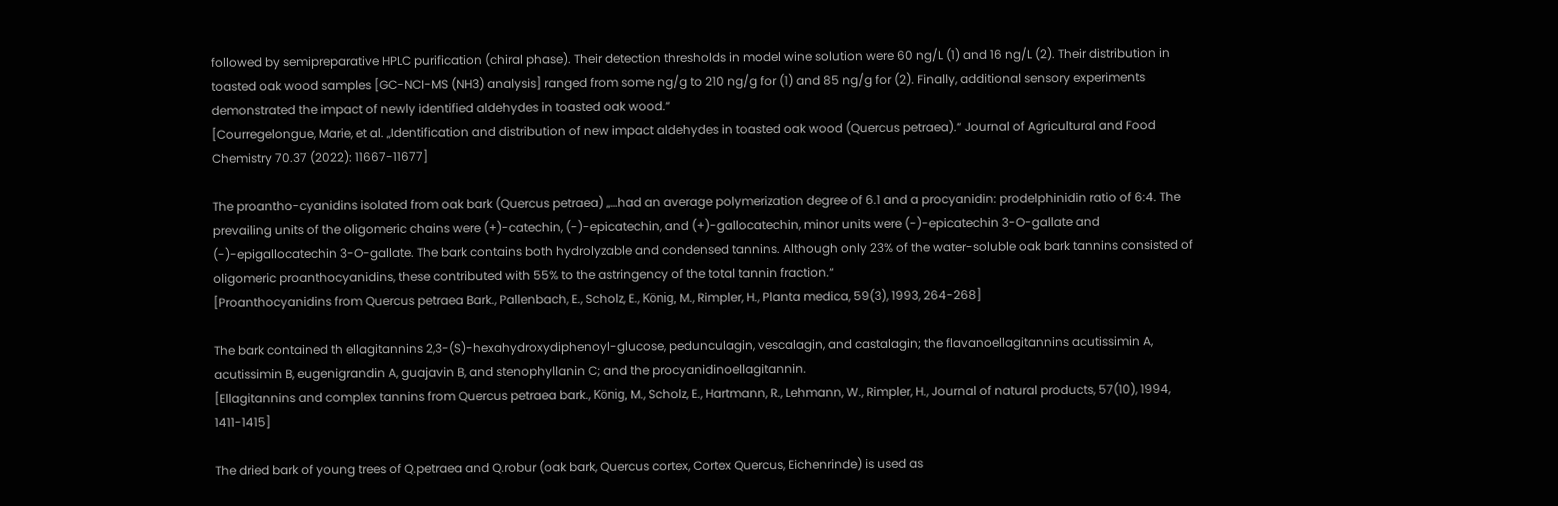followed by semipreparative HPLC purification (chiral phase). Their detection thresholds in model wine solution were 60 ng/L (1) and 16 ng/L (2). Their distribution in toasted oak wood samples [GC-NCI-MS (NH3) analysis] ranged from some ng/g to 210 ng/g for (1) and 85 ng/g for (2). Finally, additional sensory experiments demonstrated the impact of newly identified aldehydes in toasted oak wood.“
[Courregelongue, Marie, et al. „Identification and distribution of new impact aldehydes in toasted oak wood (Quercus petraea).“ Journal of Agricultural and Food Chemistry 70.37 (2022): 11667-11677]

The proantho-cyanidins isolated from oak bark (Quercus petraea) „…had an average polymerization degree of 6.1 and a procyanidin: prodelphinidin ratio of 6:4. The prevailing units of the oligomeric chains were (+)-catechin, (-)-epicatechin, and (+)-gallocatechin, minor units were (-)-epicatechin 3-O-gallate and (-)-epigallocatechin 3-O-gallate. The bark contains both hydrolyzable and condensed tannins. Although only 23% of the water-soluble oak bark tannins consisted of oligomeric proanthocyanidins, these contributed with 55% to the astringency of the total tannin fraction.“
[Proanthocyanidins from Quercus petraea Bark., Pallenbach, E., Scholz, E., König, M., Rimpler, H., Planta medica, 59(3), 1993, 264-268]

The bark contained th ellagitannins 2,3-(S)-hexahydroxydiphenoyl-glucose, pedunculagin, vescalagin, and castalagin; the flavanoellagitannins acutissimin A, acutissimin B, eugenigrandin A, guajavin B, and stenophyllanin C; and the procyanidinoellagitannin.
[Ellagitannins and complex tannins from Quercus petraea bark., König, M., Scholz, E., Hartmann, R., Lehmann, W., Rimpler, H., Journal of natural products, 57(10), 1994, 1411-1415]

The dried bark of young trees of Q.petraea and Q.robur (oak bark, Quercus cortex, Cortex Quercus, Eichenrinde) is used as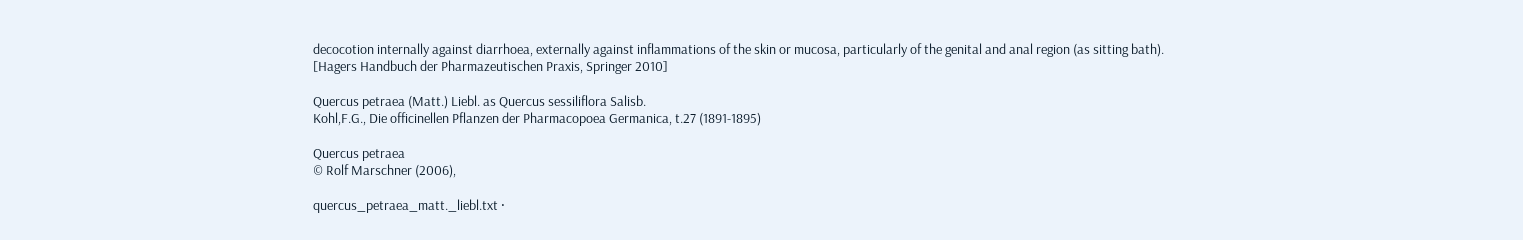decocotion internally against diarrhoea, externally against inflammations of the skin or mucosa, particularly of the genital and anal region (as sitting bath).
[Hagers Handbuch der Pharmazeutischen Praxis, Springer 2010]

Quercus petraea (Matt.) Liebl. as Quercus sessiliflora Salisb.
Kohl,F.G., Die officinellen Pflanzen der Pharmacopoea Germanica, t.27 (1891-1895)

Quercus petraea
© Rolf Marschner (2006),

quercus_petraea_matt._liebl.txt ·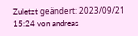Zuletzt geändert: 2023/09/21 15:24 von andreas